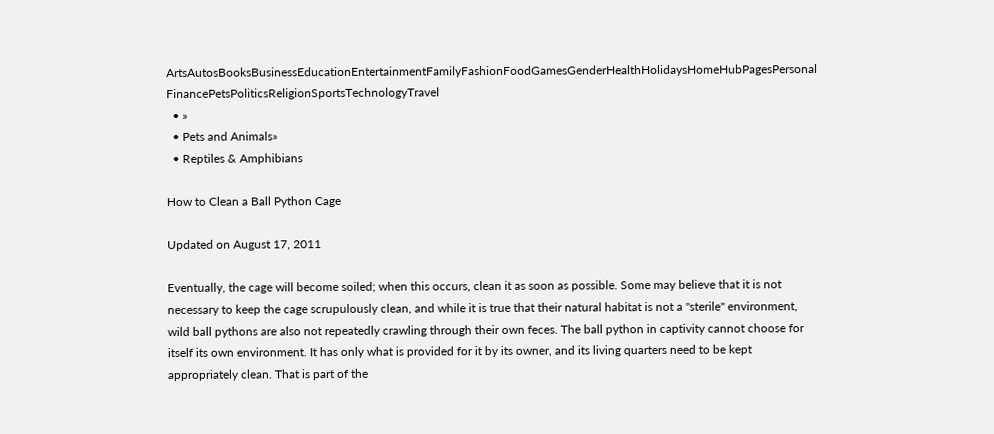ArtsAutosBooksBusinessEducationEntertainmentFamilyFashionFoodGamesGenderHealthHolidaysHomeHubPagesPersonal FinancePetsPoliticsReligionSportsTechnologyTravel
  • »
  • Pets and Animals»
  • Reptiles & Amphibians

How to Clean a Ball Python Cage

Updated on August 17, 2011

Eventually, the cage will become soiled; when this occurs, clean it as soon as possible. Some may believe that it is not necessary to keep the cage scrupulously clean, and while it is true that their natural habitat is not a "sterile" environment, wild ball pythons are also not repeatedly crawling through their own feces. The ball python in captivity cannot choose for itself its own environment. It has only what is provided for it by its owner, and its living quarters need to be kept appropriately clean. That is part of the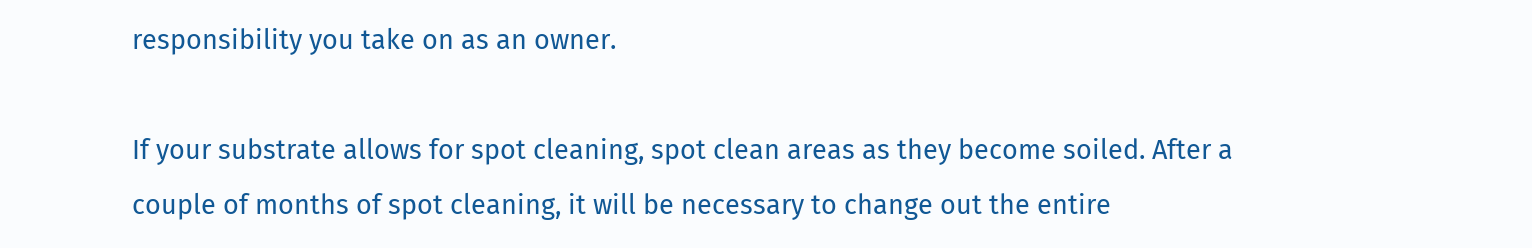responsibility you take on as an owner.

If your substrate allows for spot cleaning, spot clean areas as they become soiled. After a couple of months of spot cleaning, it will be necessary to change out the entire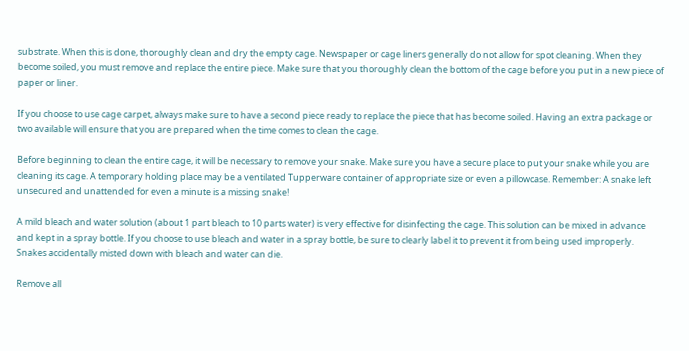substrate. When this is done, thoroughly clean and dry the empty cage. Newspaper or cage liners generally do not allow for spot cleaning. When they become soiled, you must remove and replace the entire piece. Make sure that you thoroughly clean the bottom of the cage before you put in a new piece of paper or liner.

If you choose to use cage carpet, always make sure to have a second piece ready to replace the piece that has become soiled. Having an extra package or two available will ensure that you are prepared when the time comes to clean the cage.

Before beginning to clean the entire cage, it will be necessary to remove your snake. Make sure you have a secure place to put your snake while you are cleaning its cage. A temporary holding place may be a ventilated Tupperware container of appropriate size or even a pillowcase. Remember: A snake left unsecured and unattended for even a minute is a missing snake!

A mild bleach and water solution (about 1 part bleach to 10 parts water) is very effective for disinfecting the cage. This solution can be mixed in advance and kept in a spray bottle. If you choose to use bleach and water in a spray bottle, be sure to clearly label it to prevent it from being used improperly. Snakes accidentally misted down with bleach and water can die.

Remove all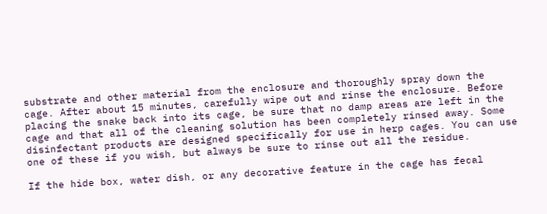substrate and other material from the enclosure and thoroughly spray down the cage. After about 15 minutes, carefully wipe out and rinse the enclosure. Before placing the snake back into its cage, be sure that no damp areas are left in the cage and that all of the cleaning solution has been completely rinsed away. Some disinfectant products are designed specifically for use in herp cages. You can use one of these if you wish, but always be sure to rinse out all the residue.

If the hide box, water dish, or any decorative feature in the cage has fecal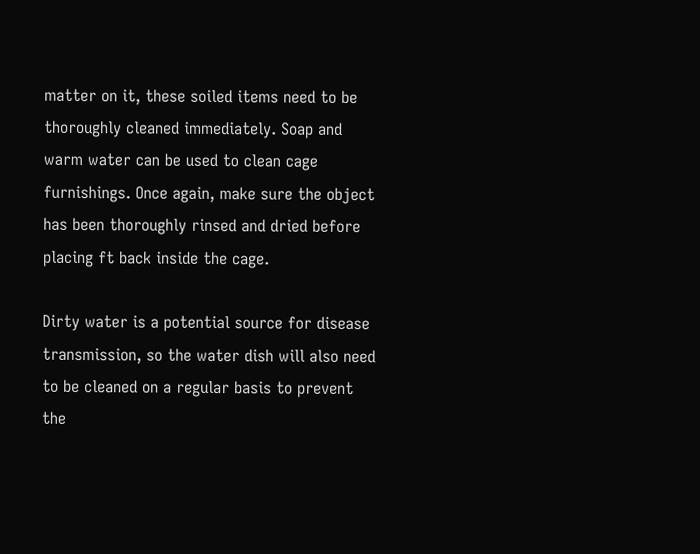matter on it, these soiled items need to be thoroughly cleaned immediately. Soap and warm water can be used to clean cage furnishings. Once again, make sure the object has been thoroughly rinsed and dried before placing ft back inside the cage.

Dirty water is a potential source for disease transmission, so the water dish will also need to be cleaned on a regular basis to prevent the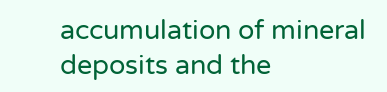accumulation of mineral deposits and the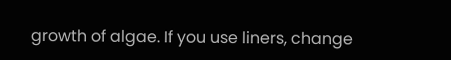growth of algae. If you use liners, change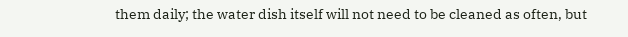them daily; the water dish itself will not need to be cleaned as often, but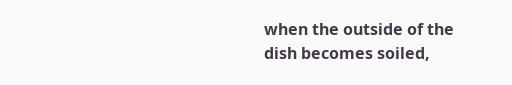when the outside of the dish becomes soiled,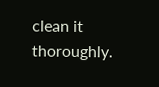clean it thoroughly.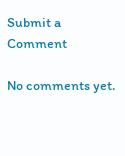Submit a Comment

No comments yet.